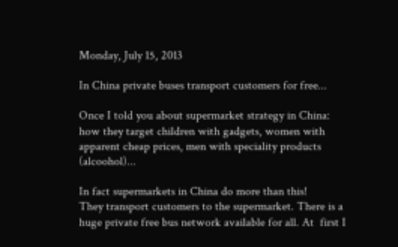Monday, July 15, 2013

In China private buses transport customers for free...

Once I told you about supermarket strategy in China: how they target children with gadgets, women with apparent cheap prices, men with speciality products (alcoohol)...

In fact supermarkets in China do more than this!
They transport customers to the supermarket. There is a huge private free bus network available for all. At  first I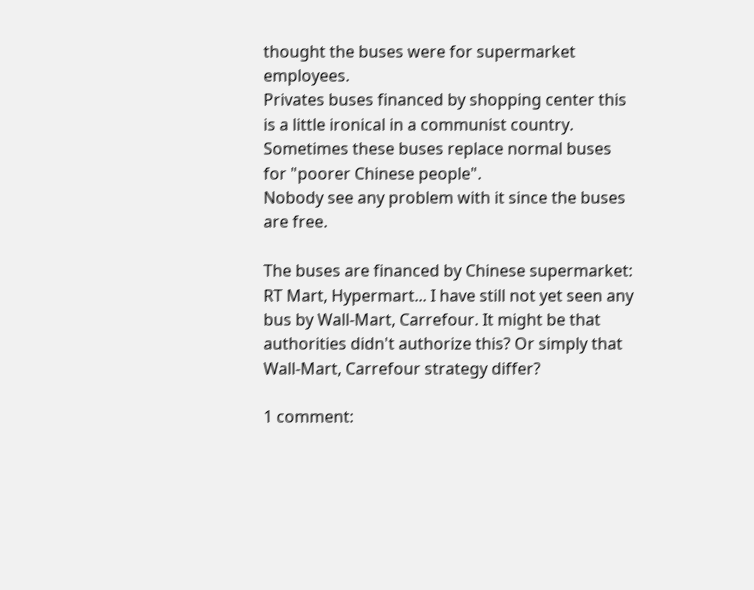thought the buses were for supermarket employees.
Privates buses financed by shopping center this is a little ironical in a communist country.
Sometimes these buses replace normal buses for "poorer Chinese people".
Nobody see any problem with it since the buses are free.

The buses are financed by Chinese supermarket: RT Mart, Hypermart... I have still not yet seen any bus by Wall-Mart, Carrefour. It might be that authorities didn't authorize this? Or simply that Wall-Mart, Carrefour strategy differ?

1 comment: